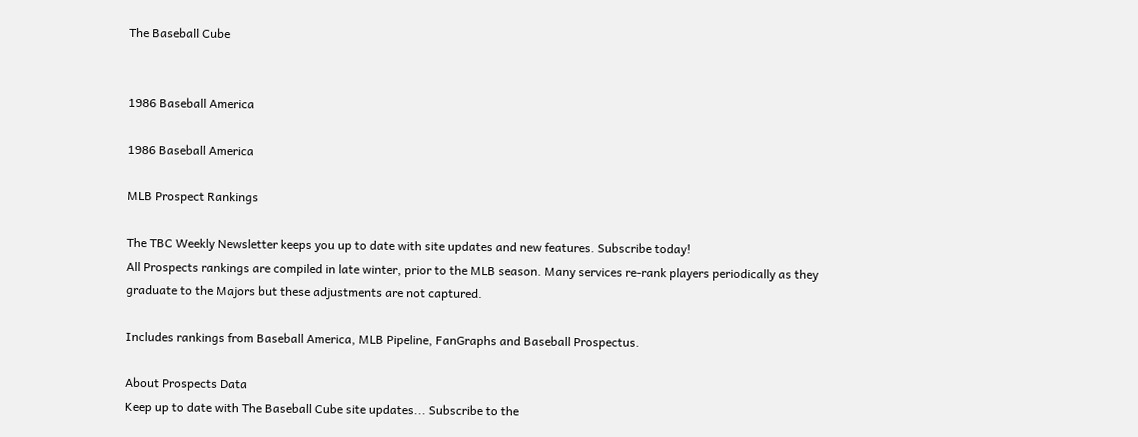The Baseball Cube


1986 Baseball America

1986 Baseball America

MLB Prospect Rankings

The TBC Weekly Newsletter keeps you up to date with site updates and new features. Subscribe today!
All Prospects rankings are compiled in late winter, prior to the MLB season. Many services re-rank players periodically as they graduate to the Majors but these adjustments are not captured.

Includes rankings from Baseball America, MLB Pipeline, FanGraphs and Baseball Prospectus.

About Prospects Data
Keep up to date with The Baseball Cube site updates... Subscribe to the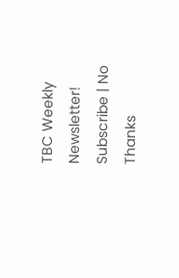TBC Weekly Newsletter!
Subscribe | No Thanks